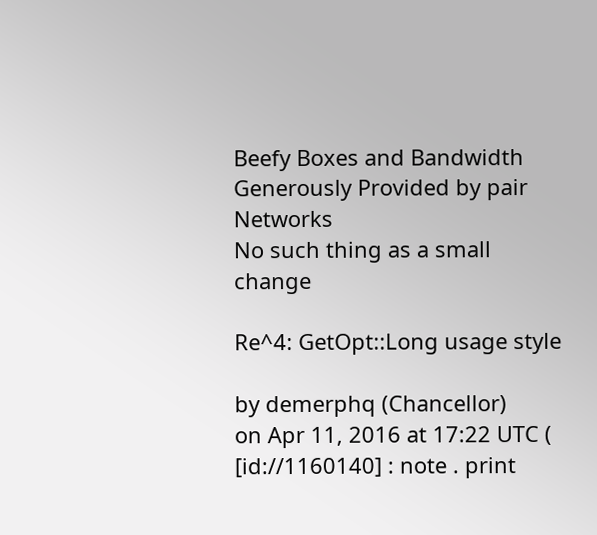Beefy Boxes and Bandwidth Generously Provided by pair Networks
No such thing as a small change

Re^4: GetOpt::Long usage style

by demerphq (Chancellor)
on Apr 11, 2016 at 17:22 UTC ( [id://1160140] : note . print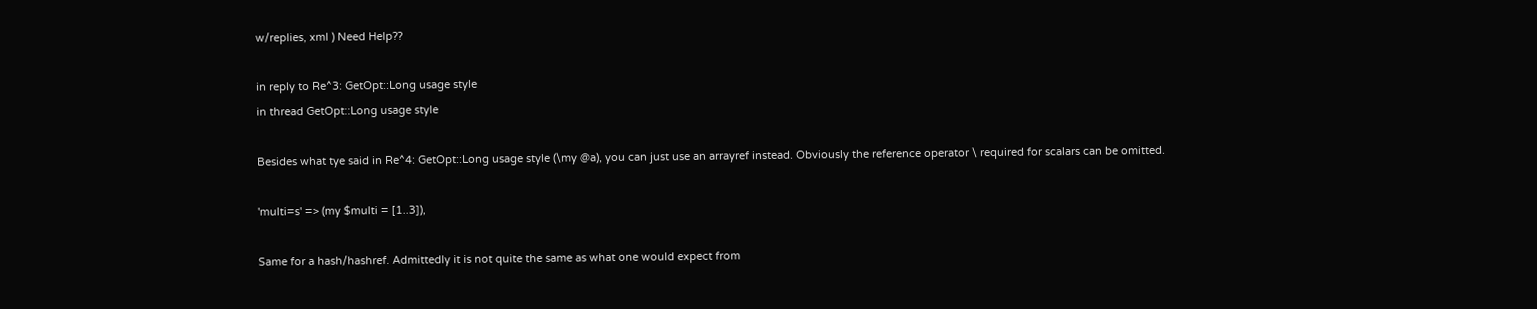w/replies, xml ) Need Help??

in reply to Re^3: GetOpt::Long usage style
in thread GetOpt::Long usage style

Besides what tye said in Re^4: GetOpt::Long usage style (\my @a), you can just use an arrayref instead. Obviously the reference operator \ required for scalars can be omitted.

'multi=s' => (my $multi = [1..3]),

Same for a hash/hashref. Admittedly it is not quite the same as what one would expect from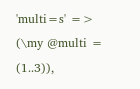'multi=s' => (\my @multi = (1..3)),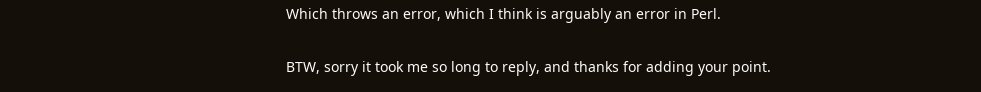Which throws an error, which I think is arguably an error in Perl.

BTW, sorry it took me so long to reply, and thanks for adding your point.